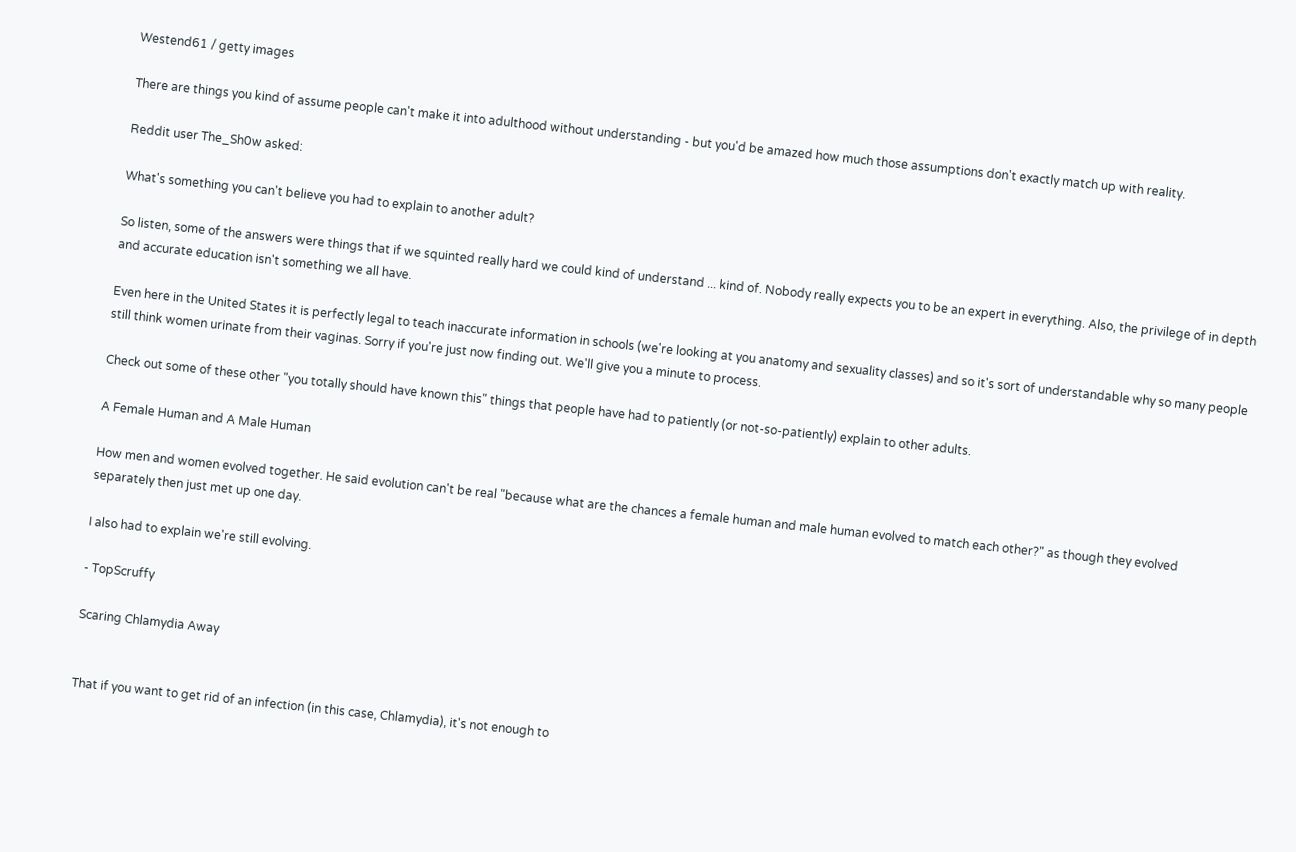Westend61 / getty images

There are things you kind of assume people can't make it into adulthood without understanding - but you'd be amazed how much those assumptions don't exactly match up with reality.

Reddit user The_Sh0w asked:

What's something you can't believe you had to explain to another adult?

So listen, some of the answers were things that if we squinted really hard we could kind of understand ... kind of. Nobody really expects you to be an expert in everything. Also, the privilege of in depth and accurate education isn't something we all have.

Even here in the United States it is perfectly legal to teach inaccurate information in schools (we're looking at you anatomy and sexuality classes) and so it's sort of understandable why so many people still think women urinate from their vaginas. Sorry if you're just now finding out. We'll give you a minute to process.

Check out some of these other "you totally should have known this" things that people have had to patiently (or not-so-patiently) explain to other adults.

A Female Human and A Male Human

How men and women evolved together. He said evolution can't be real "because what are the chances a female human and male human evolved to match each other?" as though they evolved separately then just met up one day.

I also had to explain we're still evolving.

- TopScruffy

Scaring Chlamydia Away


That if you want to get rid of an infection (in this case, Chlamydia), it's not enough to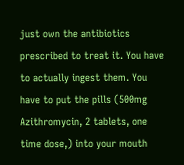just own the antibiotics prescribed to treat it. You have to actually ingest them. You have to put the pills (500mg Azithromycin, 2 tablets, one time dose,) into your mouth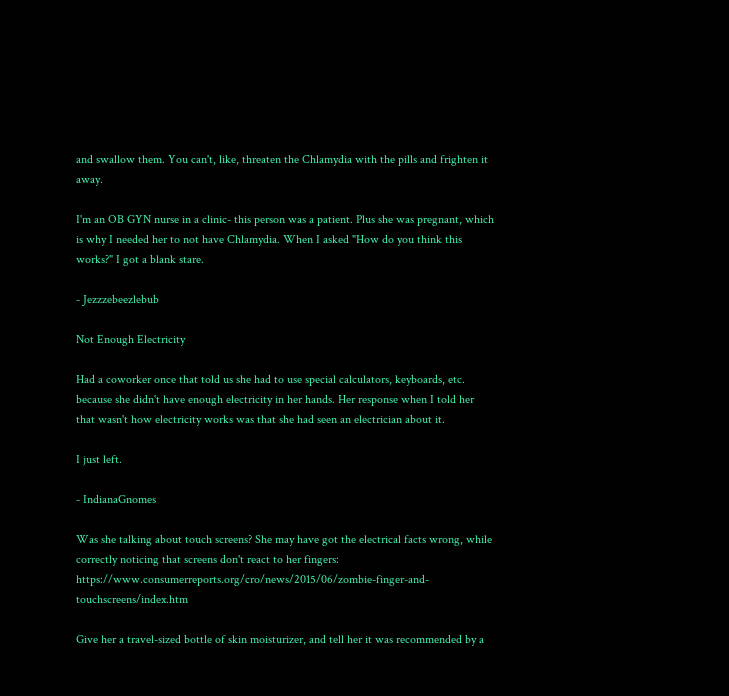and swallow them. You can't, like, threaten the Chlamydia with the pills and frighten it away.

I'm an OB GYN nurse in a clinic- this person was a patient. Plus she was pregnant, which is why I needed her to not have Chlamydia. When I asked "How do you think this works?" I got a blank stare.

- Jezzzebeezlebub

Not Enough Electricity

Had a coworker once that told us she had to use special calculators, keyboards, etc. because she didn't have enough electricity in her hands. Her response when I told her that wasn't how electricity works was that she had seen an electrician about it.

I just left.

- IndianaGnomes

Was she talking about touch screens? She may have got the electrical facts wrong, while correctly noticing that screens don't react to her fingers: https://www.consumerreports.org/cro/news/2015/06/zombie-finger-and-touchscreens/index.htm

Give her a travel-sized bottle of skin moisturizer, and tell her it was recommended by a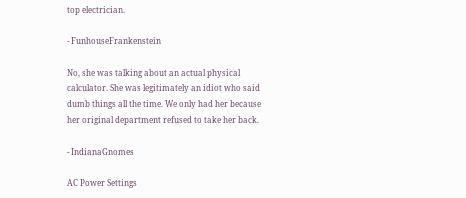top electrician.

- FunhouseFrankenstein

No, she was talking about an actual physical calculator. She was legitimately an idiot who said dumb things all the time. We only had her because her original department refused to take her back.

- IndianaGnomes

AC Power Settings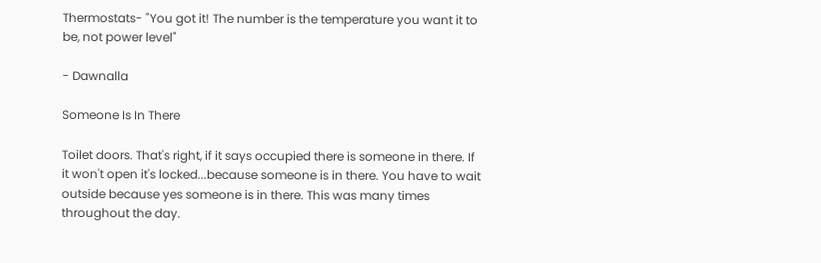Thermostats- "You got it! The number is the temperature you want it to be, not power level"

- Dawnalla

Someone Is In There

Toilet doors. That's right, if it says occupied there is someone in there. If it won't open it's locked...because someone is in there. You have to wait outside because yes someone is in there. This was many times throughout the day.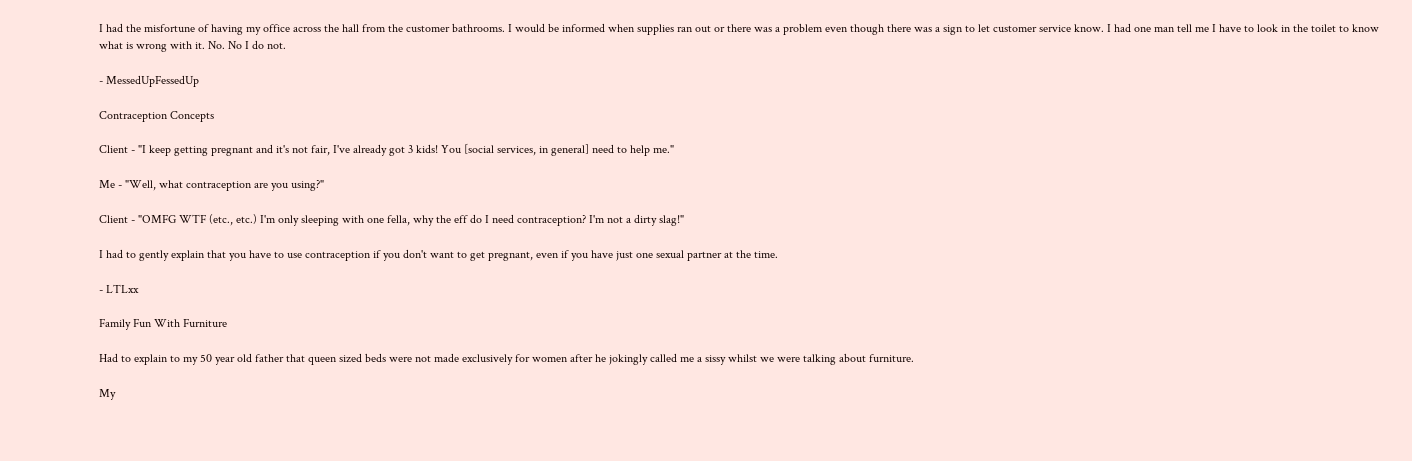I had the misfortune of having my office across the hall from the customer bathrooms. I would be informed when supplies ran out or there was a problem even though there was a sign to let customer service know. I had one man tell me I have to look in the toilet to know what is wrong with it. No. No I do not.

- MessedUpFessedUp

Contraception Concepts

Client - "I keep getting pregnant and it's not fair, I've already got 3 kids! You [social services, in general] need to help me."

Me - "Well, what contraception are you using?"

Client - "OMFG WTF (etc., etc.) I'm only sleeping with one fella, why the eff do I need contraception? I'm not a dirty slag!"

I had to gently explain that you have to use contraception if you don't want to get pregnant, even if you have just one sexual partner at the time.

- LTLxx

Family Fun With Furniture

Had to explain to my 50 year old father that queen sized beds were not made exclusively for women after he jokingly called me a sissy whilst we were talking about furniture.

My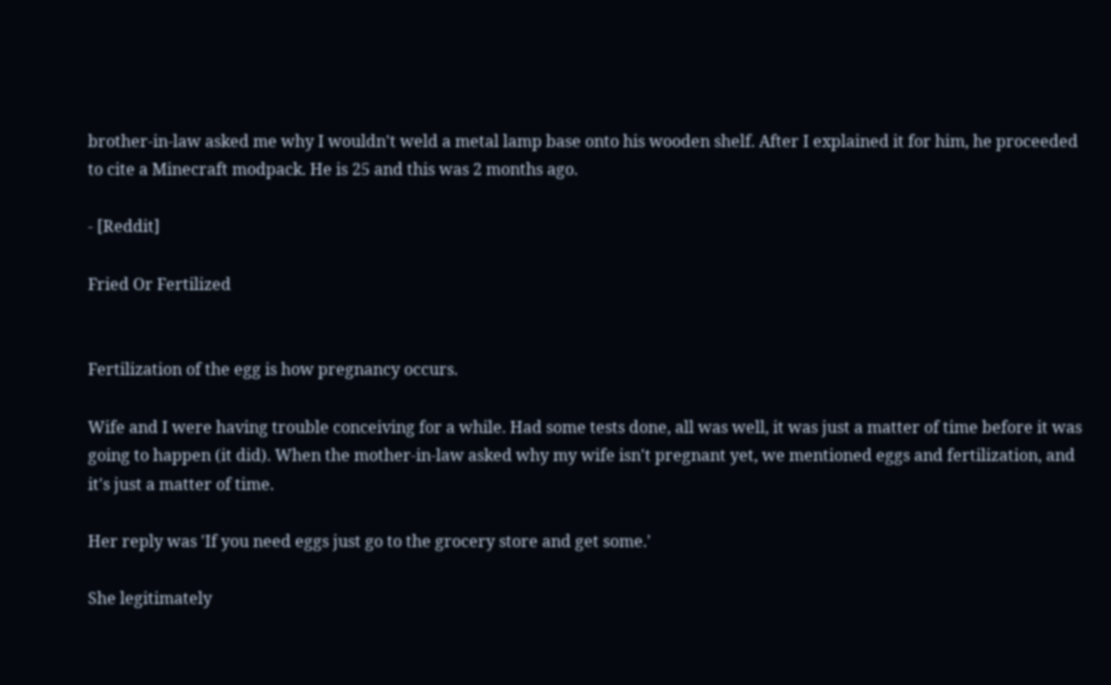brother-in-law asked me why I wouldn't weld a metal lamp base onto his wooden shelf. After I explained it for him, he proceeded to cite a Minecraft modpack. He is 25 and this was 2 months ago.

- [Reddit]

Fried Or Fertilized


Fertilization of the egg is how pregnancy occurs.

Wife and I were having trouble conceiving for a while. Had some tests done, all was well, it was just a matter of time before it was going to happen (it did). When the mother-in-law asked why my wife isn't pregnant yet, we mentioned eggs and fertilization, and it's just a matter of time.

Her reply was 'If you need eggs just go to the grocery store and get some.'

She legitimately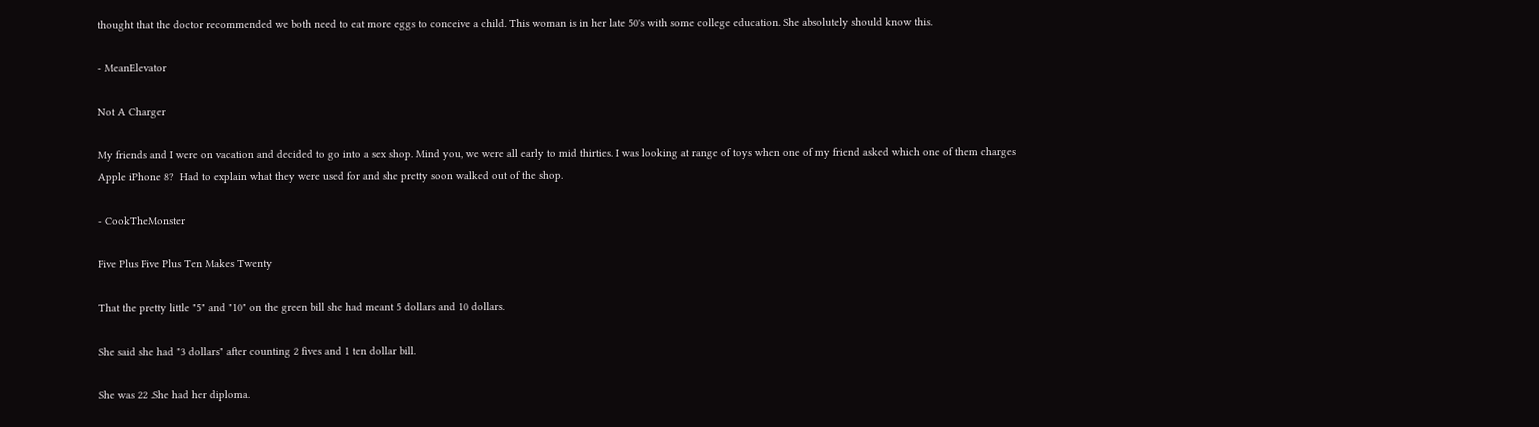thought that the doctor recommended we both need to eat more eggs to conceive a child. This woman is in her late 50's with some college education. She absolutely should know this.

- MeanElevator

Not A Charger

My friends and I were on vacation and decided to go into a sex shop. Mind you, we were all early to mid thirties. I was looking at range of toys when one of my friend asked which one of them charges Apple iPhone 8?  Had to explain what they were used for and she pretty soon walked out of the shop.

- CookTheMonster

Five Plus Five Plus Ten Makes Twenty

That the pretty little "5" and "10" on the green bill she had meant 5 dollars and 10 dollars.

She said she had "3 dollars" after counting 2 fives and 1 ten dollar bill.

She was 22 .She had her diploma.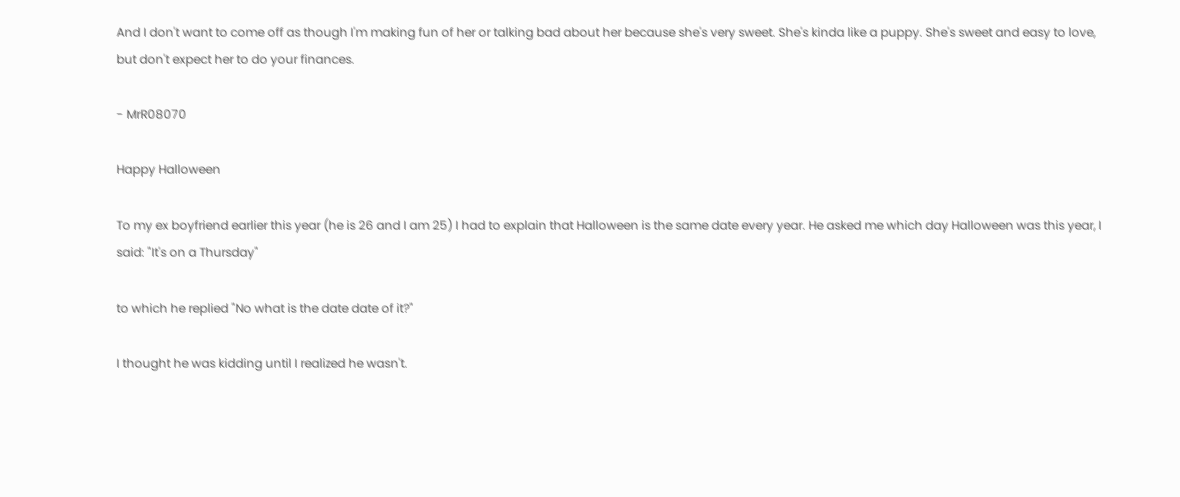And I don't want to come off as though I'm making fun of her or talking bad about her because she's very sweet. She's kinda like a puppy. She's sweet and easy to love, but don't expect her to do your finances.

- MrR08070

Happy Halloween

To my ex boyfriend earlier this year (he is 26 and I am 25) I had to explain that Halloween is the same date every year. He asked me which day Halloween was this year, I said: "It's on a Thursday"

to which he replied "No what is the date date of it?"

I thought he was kidding until I realized he wasn't.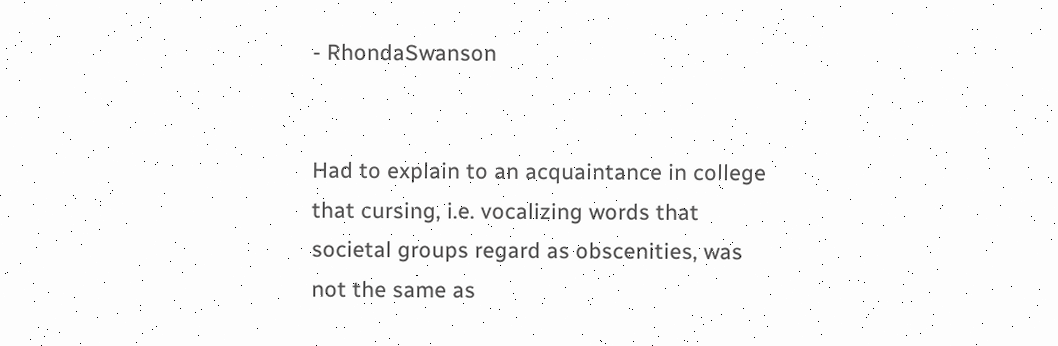- RhondaSwanson


Had to explain to an acquaintance in college that cursing, i.e. vocalizing words that societal groups regard as obscenities, was not the same as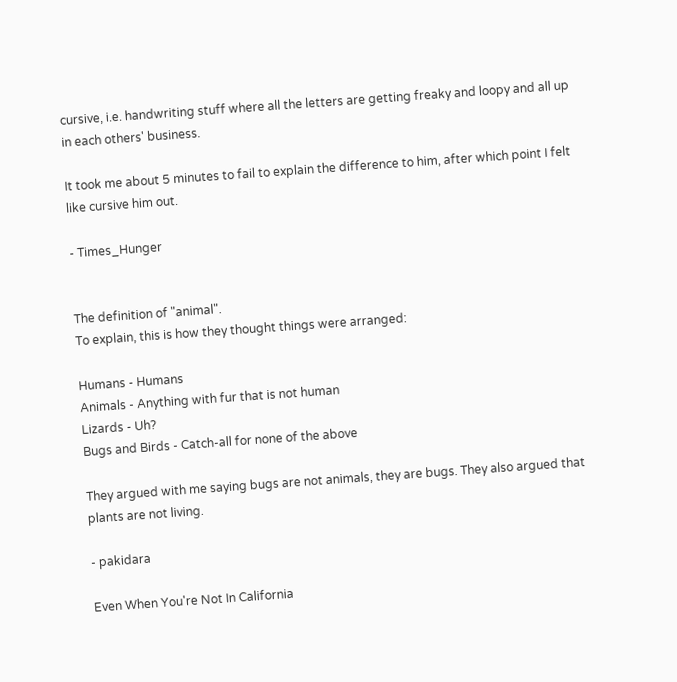cursive, i.e. handwriting stuff where all the letters are getting freaky and loopy and all up in each others' business.

It took me about 5 minutes to fail to explain the difference to him, after which point I felt like cursive him out.

- Times_Hunger


The definition of "animal".
To explain, this is how they thought things were arranged:

Humans - Humans
Animals - Anything with fur that is not human
Lizards - Uh?
Bugs and Birds - Catch-all for none of the above

They argued with me saying bugs are not animals, they are bugs. They also argued that plants are not living.

- pakidara

Even When You're Not In California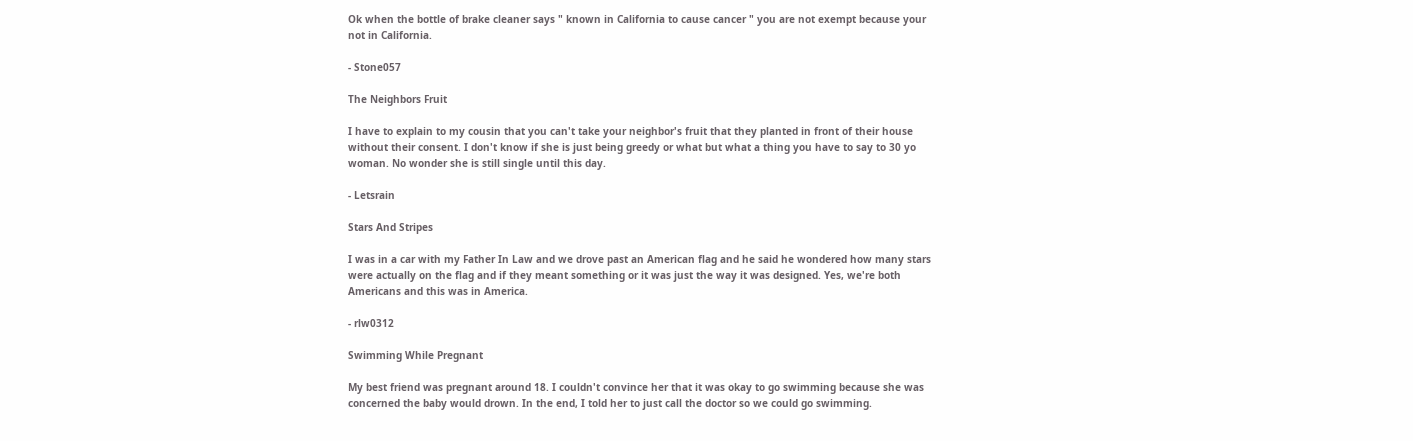Ok when the bottle of brake cleaner says " known in California to cause cancer " you are not exempt because your not in California.

- Stone057

The Neighbors Fruit

I have to explain to my cousin that you can't take your neighbor's fruit that they planted in front of their house without their consent. I don't know if she is just being greedy or what but what a thing you have to say to 30 yo woman. No wonder she is still single until this day.

- Letsrain

Stars And Stripes

I was in a car with my Father In Law and we drove past an American flag and he said he wondered how many stars were actually on the flag and if they meant something or it was just the way it was designed. Yes, we're both Americans and this was in America.

- rlw0312

Swimming While Pregnant

My best friend was pregnant around 18. I couldn't convince her that it was okay to go swimming because she was concerned the baby would drown. In the end, I told her to just call the doctor so we could go swimming.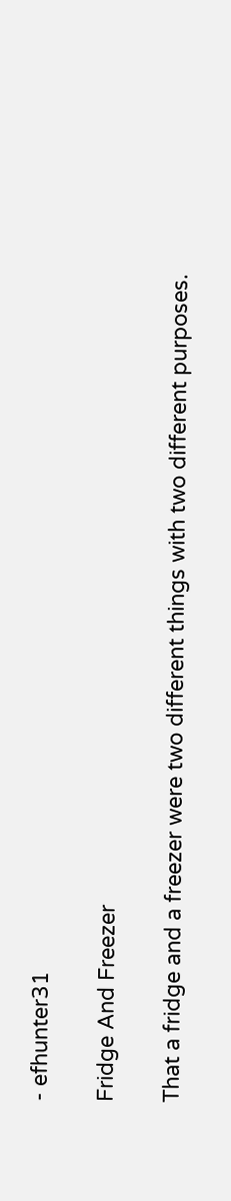- efhunter31

Fridge And Freezer

That a fridge and a freezer were two different things with two different purposes.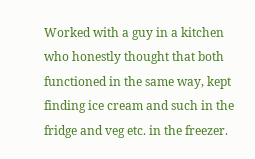Worked with a guy in a kitchen who honestly thought that both functioned in the same way, kept finding ice cream and such in the fridge and veg etc. in the freezer.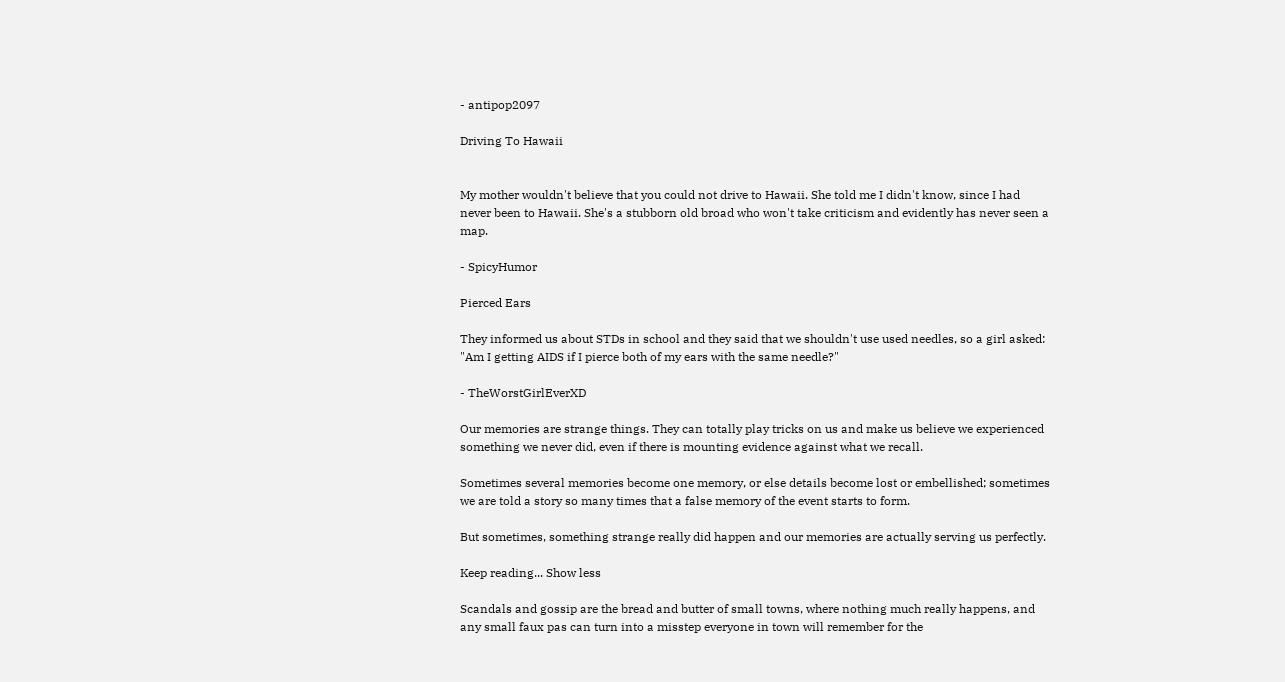- antipop2097

Driving To Hawaii


My mother wouldn't believe that you could not drive to Hawaii. She told me I didn't know, since I had never been to Hawaii. She's a stubborn old broad who won't take criticism and evidently has never seen a map.

- SpicyHumor

Pierced Ears

They informed us about STDs in school and they said that we shouldn't use used needles, so a girl asked: "Am I getting AIDS if I pierce both of my ears with the same needle?"

- TheWorstGirlEverXD

Our memories are strange things. They can totally play tricks on us and make us believe we experienced something we never did, even if there is mounting evidence against what we recall.

Sometimes several memories become one memory, or else details become lost or embellished; sometimes we are told a story so many times that a false memory of the event starts to form.

But sometimes, something strange really did happen and our memories are actually serving us perfectly.

Keep reading... Show less

Scandals and gossip are the bread and butter of small towns, where nothing much really happens, and any small faux pas can turn into a misstep everyone in town will remember for the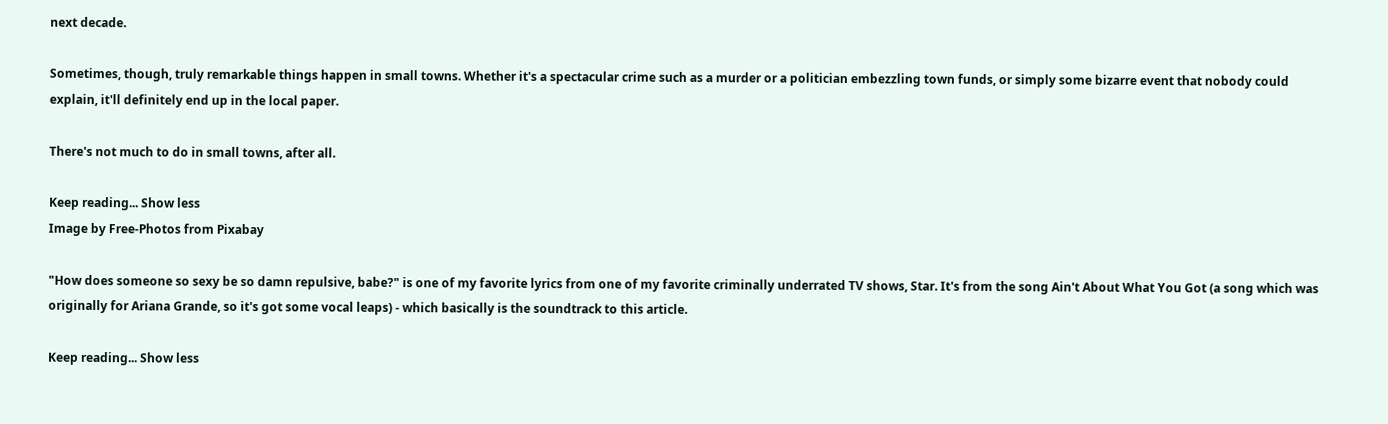next decade.

Sometimes, though, truly remarkable things happen in small towns. Whether it's a spectacular crime such as a murder or a politician embezzling town funds, or simply some bizarre event that nobody could explain, it'll definitely end up in the local paper.

There's not much to do in small towns, after all.

Keep reading... Show less
Image by Free-Photos from Pixabay

"How does someone so sexy be so damn repulsive, babe?" is one of my favorite lyrics from one of my favorite criminally underrated TV shows, Star. It's from the song Ain't About What You Got (a song which was originally for Ariana Grande, so it's got some vocal leaps) - which basically is the soundtrack to this article.

Keep reading... Show less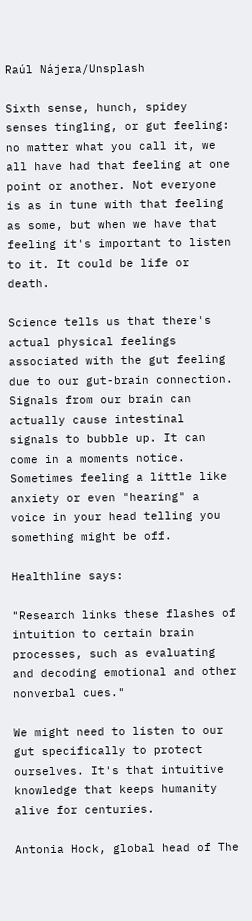Raúl Nájera/Unsplash

Sixth sense, hunch, spidey senses tingling, or gut feeling: no matter what you call it, we all have had that feeling at one point or another. Not everyone is as in tune with that feeling as some, but when we have that feeling it's important to listen to it. It could be life or death.

Science tells us that there's actual physical feelings associated with the gut feeling due to our gut-brain connection. Signals from our brain can actually cause intestinal signals to bubble up. It can come in a moments notice. Sometimes feeling a little like anxiety or even "hearing" a voice in your head telling you something might be off.

Healthline says:

"Research links these flashes of intuition to certain brain processes, such as evaluating and decoding emotional and other nonverbal cues."

We might need to listen to our gut specifically to protect ourselves. It's that intuitive knowledge that keeps humanity alive for centuries.

Antonia Hock, global head of The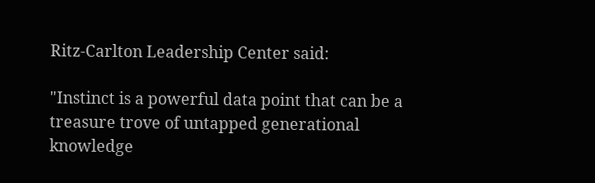Ritz-Carlton Leadership Center said:

"Instinct is a powerful data point that can be a treasure trove of untapped generational knowledge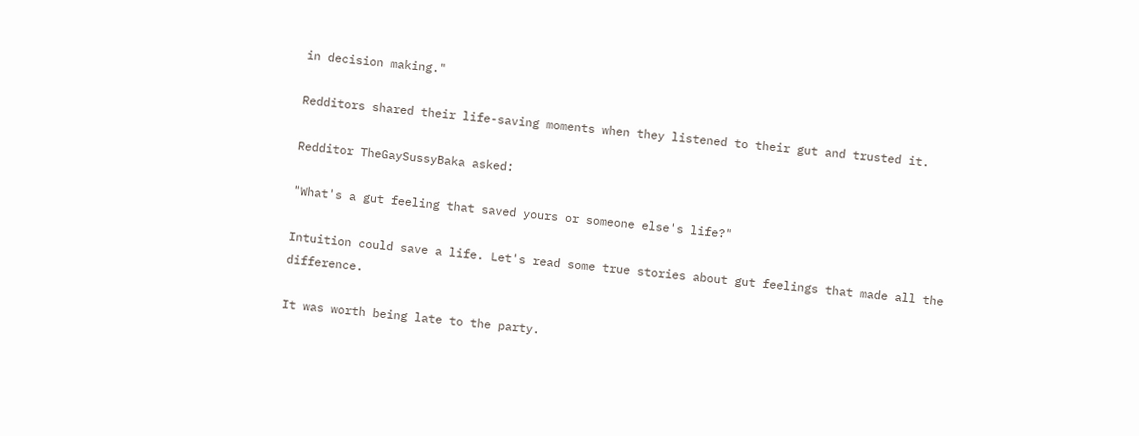in decision making."

Redditors shared their life-saving moments when they listened to their gut and trusted it.

Redditor TheGaySussyBaka asked:

"What's a gut feeling that saved yours or someone else's life?"

Intuition could save a life. Let's read some true stories about gut feelings that made all the difference.

It was worth being late to the party.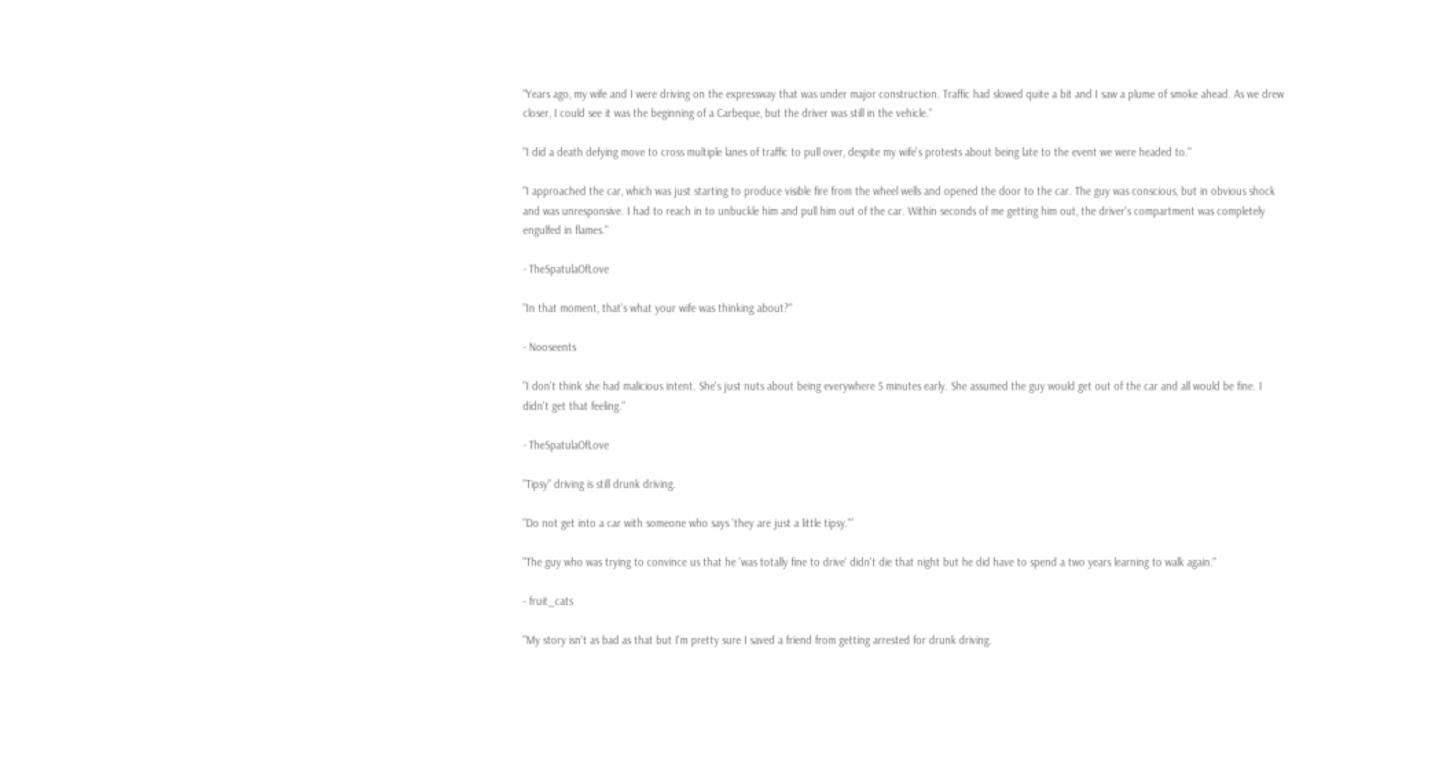"Years ago, my wife and I were driving on the expressway that was under major construction. Traffic had slowed quite a bit and I saw a plume of smoke ahead. As we drew closer, I could see it was the beginning of a Carbeque, but the driver was still in the vehicle."

"I did a death defying move to cross multiple lanes of traffic to pull over, despite my wife's protests about being late to the event we were headed to."

"I approached the car, which was just starting to produce visible fire from the wheel wells and opened the door to the car. The guy was conscious, but in obvious shock and was unresponsive. I had to reach in to unbuckle him and pull him out of the car. Within seconds of me getting him out, the driver's compartment was completely engulfed in flames."

- TheSpatulaOfLove

"In that moment, that's what your wife was thinking about?"

- Nooseents

"I don't think she had malicious intent. She's just nuts about being everywhere 5 minutes early. She assumed the guy would get out of the car and all would be fine. I didn't get that feeling."

- TheSpatulaOfLove

"Tipsy" driving is still drunk driving.

"Do not get into a car with someone who says 'they are just a little tipsy.'"

"The guy who was trying to convince us that he 'was totally fine to drive' didn't die that night but he did have to spend a two years learning to walk again."

- fruit_cats

"My story isn't as bad as that but I'm pretty sure I saved a friend from getting arrested for drunk driving.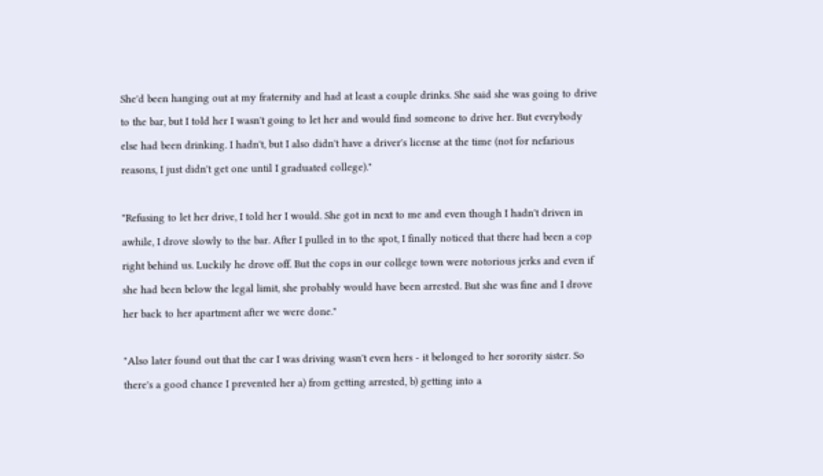She'd been hanging out at my fraternity and had at least a couple drinks. She said she was going to drive to the bar, but I told her I wasn't going to let her and would find someone to drive her. But everybody else had been drinking. I hadn't, but I also didn't have a driver's license at the time (not for nefarious reasons, I just didn't get one until I graduated college)."

"Refusing to let her drive, I told her I would. She got in next to me and even though I hadn't driven in awhile, I drove slowly to the bar. After I pulled in to the spot, I finally noticed that there had been a cop right behind us. Luckily he drove off. But the cops in our college town were notorious jerks and even if she had been below the legal limit, she probably would have been arrested. But she was fine and I drove her back to her apartment after we were done."

"Also later found out that the car I was driving wasn't even hers - it belonged to her sorority sister. So there's a good chance I prevented her a) from getting arrested, b) getting into a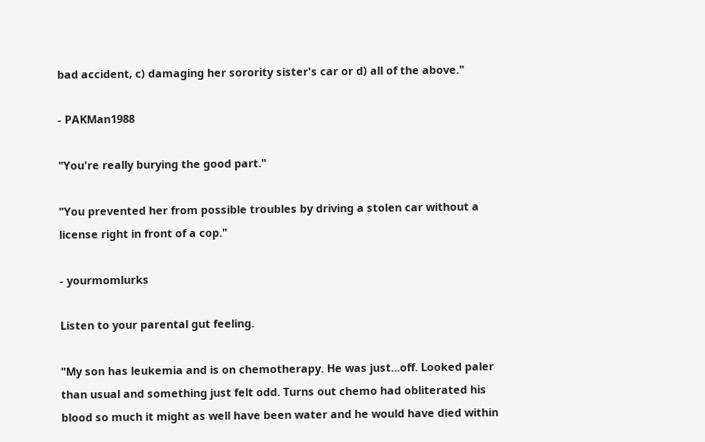bad accident, c) damaging her sorority sister's car or d) all of the above."

- PAKMan1988

"You're really burying the good part."

"You prevented her from possible troubles by driving a stolen car without a license right in front of a cop."

- yourmomlurks

Listen to your parental gut feeling.

"My son has leukemia and is on chemotherapy. He was just...off. Looked paler than usual and something just felt odd. Turns out chemo had obliterated his blood so much it might as well have been water and he would have died within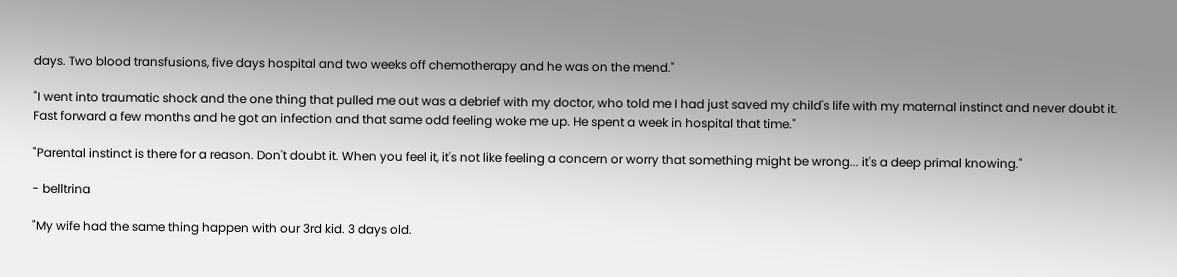days. Two blood transfusions, five days hospital and two weeks off chemotherapy and he was on the mend."

"I went into traumatic shock and the one thing that pulled me out was a debrief with my doctor, who told me I had just saved my child's life with my maternal instinct and never doubt it. Fast forward a few months and he got an infection and that same odd feeling woke me up. He spent a week in hospital that time."

"Parental instinct is there for a reason. Don't doubt it. When you feel it, it's not like feeling a concern or worry that something might be wrong... it's a deep primal knowing."

- belltrina

"My wife had the same thing happen with our 3rd kid. 3 days old.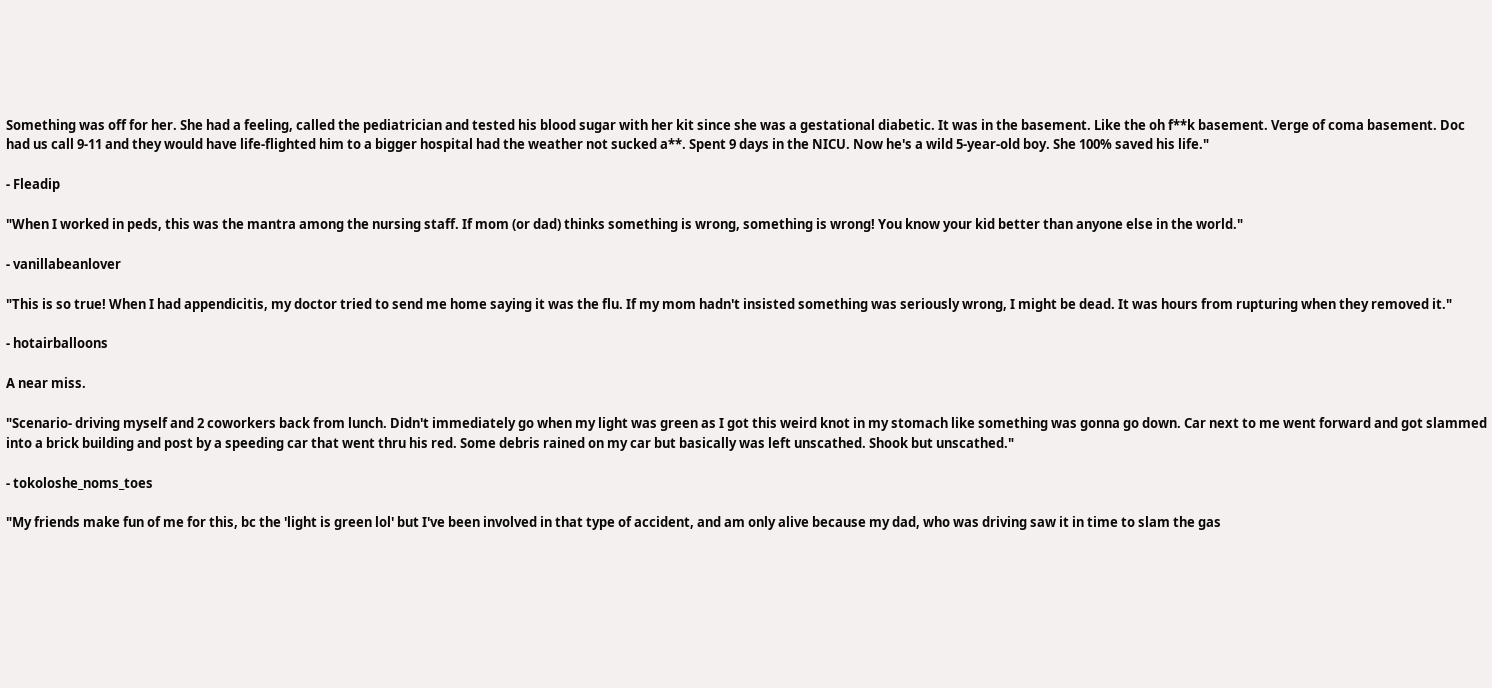Something was off for her. She had a feeling, called the pediatrician and tested his blood sugar with her kit since she was a gestational diabetic. It was in the basement. Like the oh f**k basement. Verge of coma basement. Doc had us call 9-11 and they would have life-flighted him to a bigger hospital had the weather not sucked a**. Spent 9 days in the NICU. Now he's a wild 5-year-old boy. She 100% saved his life."

- Fleadip

"When I worked in peds, this was the mantra among the nursing staff. If mom (or dad) thinks something is wrong, something is wrong! You know your kid better than anyone else in the world."

- vanillabeanlover

"This is so true! When I had appendicitis, my doctor tried to send me home saying it was the flu. If my mom hadn't insisted something was seriously wrong, I might be dead. It was hours from rupturing when they removed it."

- hotairballoons

A near miss.

"Scenario- driving myself and 2 coworkers back from lunch. Didn't immediately go when my light was green as I got this weird knot in my stomach like something was gonna go down. Car next to me went forward and got slammed into a brick building and post by a speeding car that went thru his red. Some debris rained on my car but basically was left unscathed. Shook but unscathed."

- tokoloshe_noms_toes

"My friends make fun of me for this, bc the 'light is green lol' but I've been involved in that type of accident, and am only alive because my dad, who was driving saw it in time to slam the gas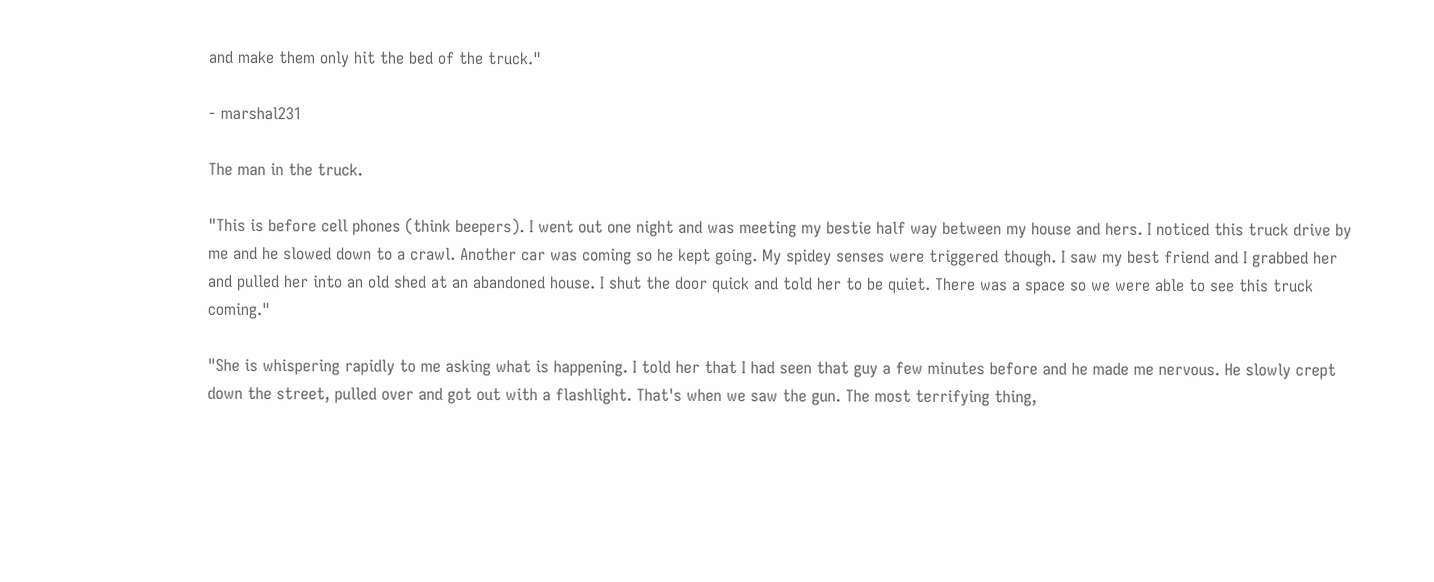and make them only hit the bed of the truck."

- marshal231

The man in the truck.

"This is before cell phones (think beepers). I went out one night and was meeting my bestie half way between my house and hers. I noticed this truck drive by me and he slowed down to a crawl. Another car was coming so he kept going. My spidey senses were triggered though. I saw my best friend and I grabbed her and pulled her into an old shed at an abandoned house. I shut the door quick and told her to be quiet. There was a space so we were able to see this truck coming."

"She is whispering rapidly to me asking what is happening. I told her that I had seen that guy a few minutes before and he made me nervous. He slowly crept down the street, pulled over and got out with a flashlight. That's when we saw the gun. The most terrifying thing,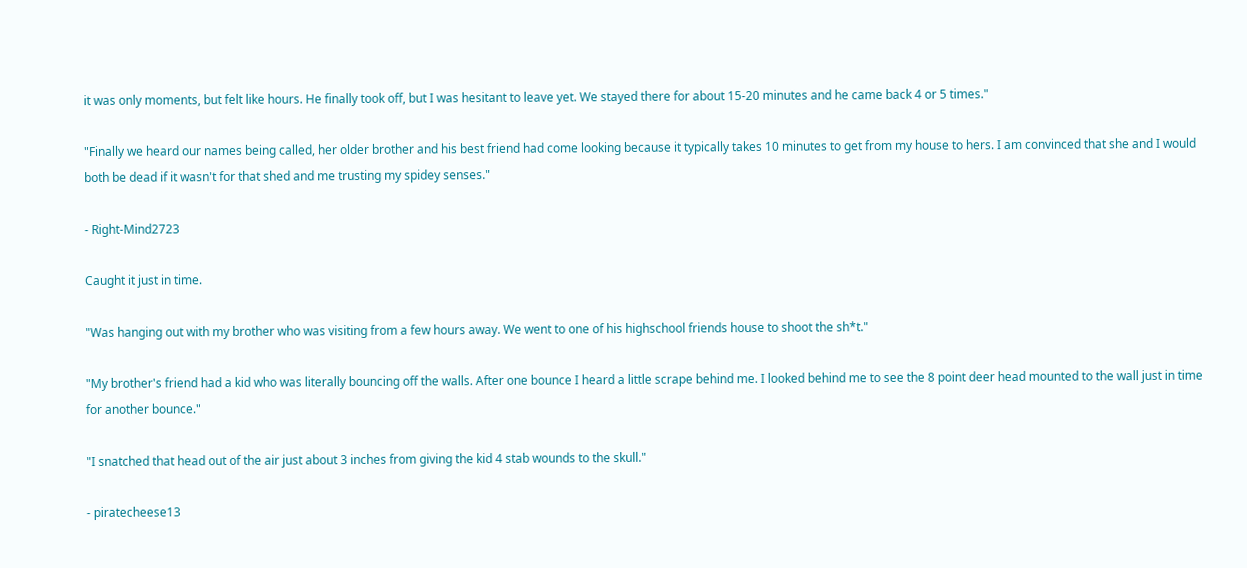it was only moments, but felt like hours. He finally took off, but I was hesitant to leave yet. We stayed there for about 15-20 minutes and he came back 4 or 5 times."

"Finally we heard our names being called, her older brother and his best friend had come looking because it typically takes 10 minutes to get from my house to hers. I am convinced that she and I would both be dead if it wasn't for that shed and me trusting my spidey senses."

- Right-Mind2723

Caught it just in time.

"Was hanging out with my brother who was visiting from a few hours away. We went to one of his highschool friends house to shoot the sh*t."

"My brother's friend had a kid who was literally bouncing off the walls. After one bounce I heard a little scrape behind me. I looked behind me to see the 8 point deer head mounted to the wall just in time for another bounce."

"I snatched that head out of the air just about 3 inches from giving the kid 4 stab wounds to the skull."

- piratecheese13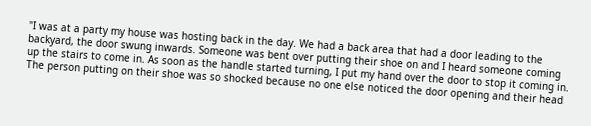"I was at a party my house was hosting back in the day. We had a back area that had a door leading to the backyard, the door swung inwards. Someone was bent over putting their shoe on and I heard someone coming up the stairs to come in. As soon as the handle started turning, I put my hand over the door to stop it coming in. The person putting on their shoe was so shocked because no one else noticed the door opening and their head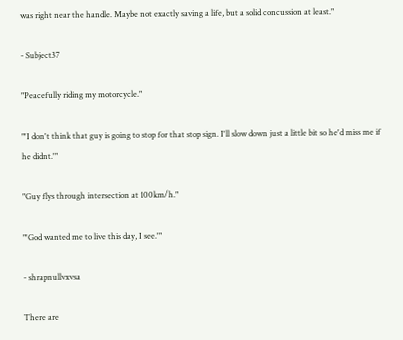was right near the handle. Maybe not exactly saving a life, but a solid concussion at least."

- Subject37

"Peacefully riding my motorcycle."

"'I don't think that guy is going to stop for that stop sign. I'll slow down just a little bit so he'd miss me if he didnt.'"

"Guy flys through intersection at 100km/h."

"'God wanted me to live this day, I see.'"

- shrapnullvxvsa

There are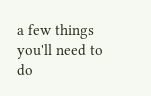a few things you'll need to do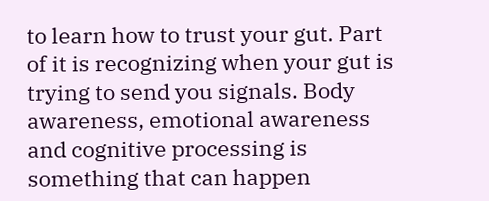to learn how to trust your gut. Part of it is recognizing when your gut is trying to send you signals. Body awareness, emotional awareness and cognitive processing is something that can happen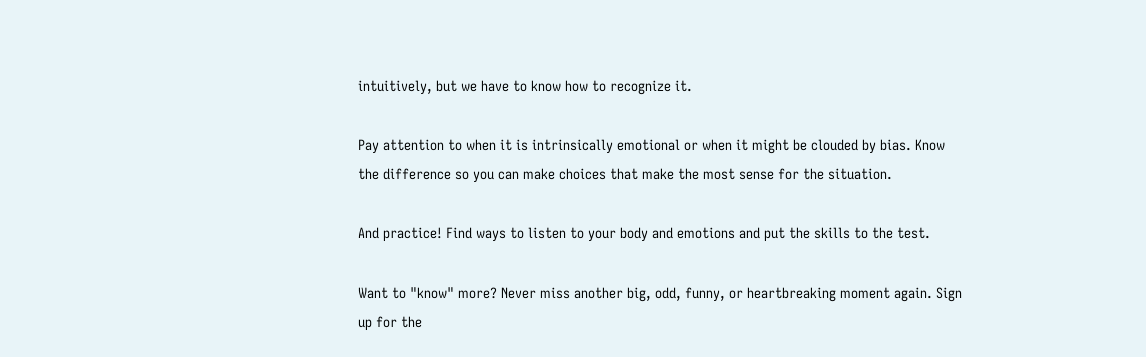intuitively, but we have to know how to recognize it.

Pay attention to when it is intrinsically emotional or when it might be clouded by bias. Know the difference so you can make choices that make the most sense for the situation.

And practice! Find ways to listen to your body and emotions and put the skills to the test.

Want to "know" more? Never miss another big, odd, funny, or heartbreaking moment again. Sign up for the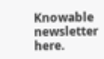Knowable newsletter here.